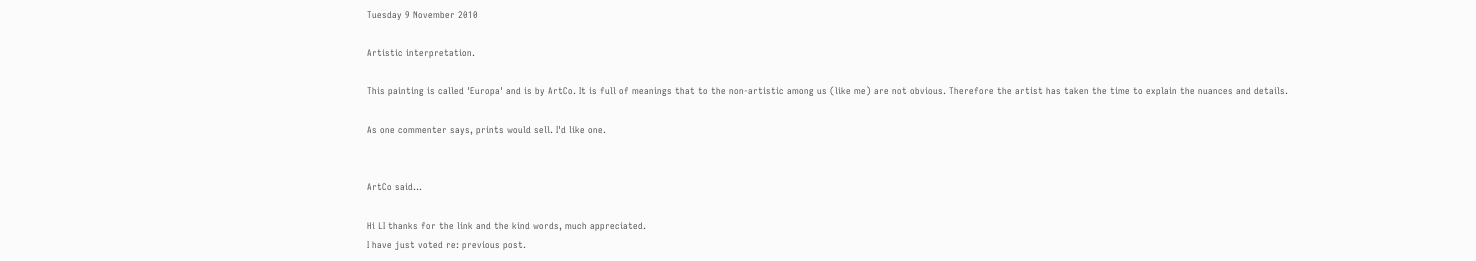Tuesday 9 November 2010

Artistic interpretation.

This painting is called 'Europa' and is by ArtCo. It is full of meanings that to the non-artistic among us (like me) are not obvious. Therefore the artist has taken the time to explain the nuances and details.

As one commenter says, prints would sell. I'd like one.


ArtCo said...

Hi LI thanks for the link and the kind words, much appreciated.
I have just voted re: previous post.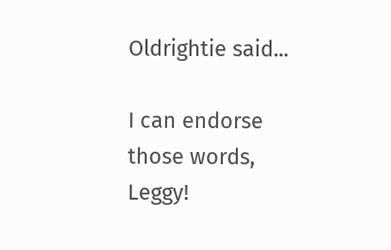Oldrightie said...

I can endorse those words, Leggy!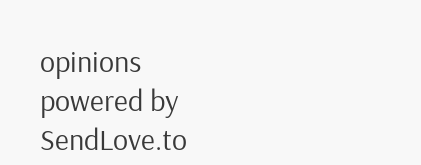opinions powered by SendLove.to